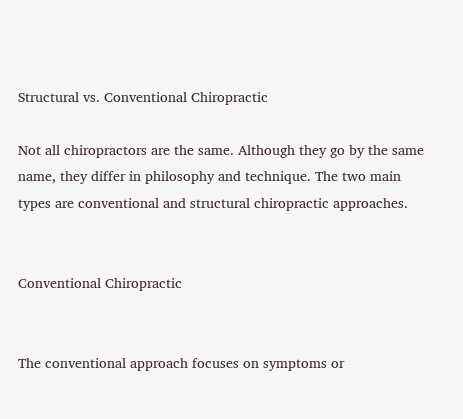Structural vs. Conventional Chiropractic

Not all chiropractors are the same. Although they go by the same name, they differ in philosophy and technique. The two main types are conventional and structural chiropractic approaches.


Conventional Chiropractic


The conventional approach focuses on symptoms or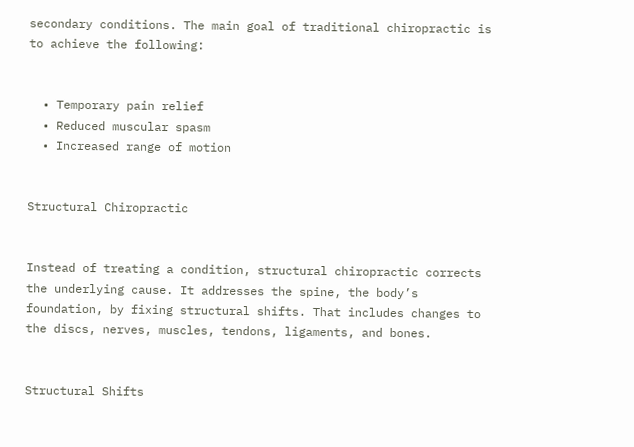secondary conditions. The main goal of traditional chiropractic is to achieve the following:


  • Temporary pain relief
  • Reduced muscular spasm
  • Increased range of motion


Structural Chiropractic


Instead of treating a condition, structural chiropractic corrects the underlying cause. It addresses the spine, the body’s foundation, by fixing structural shifts. That includes changes to the discs, nerves, muscles, tendons, ligaments, and bones.


Structural Shifts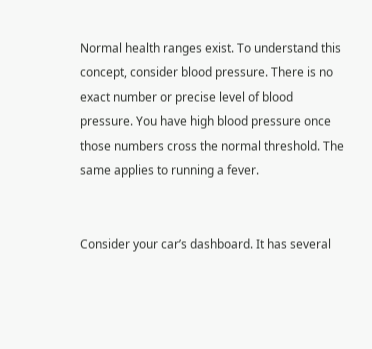Normal health ranges exist. To understand this concept, consider blood pressure. There is no exact number or precise level of blood pressure. You have high blood pressure once those numbers cross the normal threshold. The same applies to running a fever.


Consider your car’s dashboard. It has several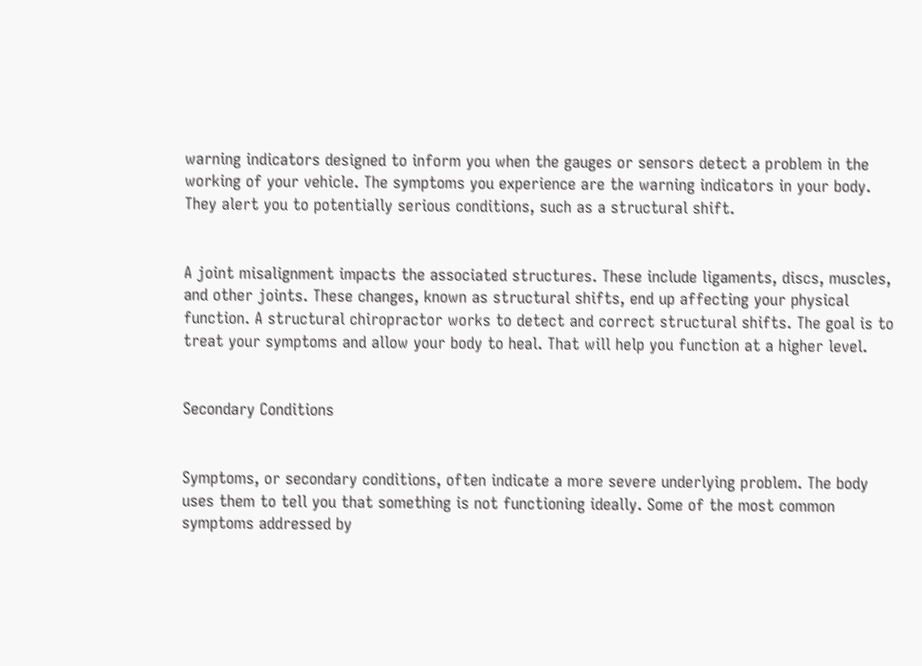warning indicators designed to inform you when the gauges or sensors detect a problem in the working of your vehicle. The symptoms you experience are the warning indicators in your body. They alert you to potentially serious conditions, such as a structural shift.


A joint misalignment impacts the associated structures. These include ligaments, discs, muscles, and other joints. These changes, known as structural shifts, end up affecting your physical function. A structural chiropractor works to detect and correct structural shifts. The goal is to treat your symptoms and allow your body to heal. That will help you function at a higher level.


Secondary Conditions


Symptoms, or secondary conditions, often indicate a more severe underlying problem. The body uses them to tell you that something is not functioning ideally. Some of the most common symptoms addressed by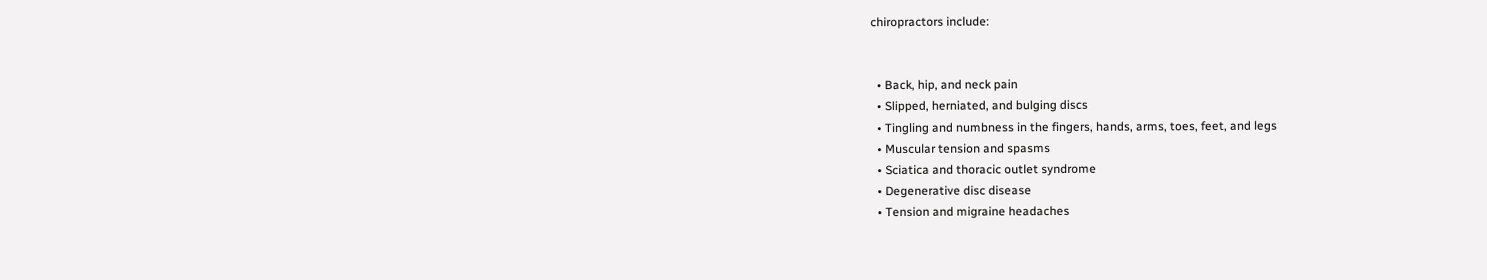chiropractors include:


  • Back, hip, and neck pain
  • Slipped, herniated, and bulging discs
  • Tingling and numbness in the fingers, hands, arms, toes, feet, and legs
  • Muscular tension and spasms
  • Sciatica and thoracic outlet syndrome
  • Degenerative disc disease
  • Tension and migraine headaches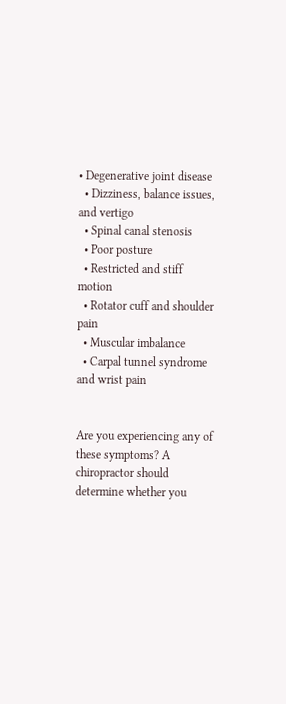• Degenerative joint disease
  • Dizziness, balance issues, and vertigo
  • Spinal canal stenosis
  • Poor posture
  • Restricted and stiff motion
  • Rotator cuff and shoulder pain
  • Muscular imbalance
  • Carpal tunnel syndrome and wrist pain


Are you experiencing any of these symptoms? A chiropractor should determine whether you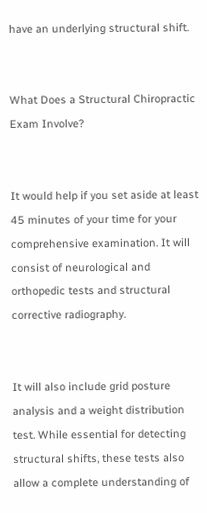have an underlying structural shift.


What Does a Structural Chiropractic Exam Involve?


It would help if you set aside at least 45 minutes of your time for your comprehensive examination. It will consist of neurological and orthopedic tests and structural corrective radiography.


It will also include grid posture analysis and a weight distribution test. While essential for detecting structural shifts, these tests also allow a complete understanding of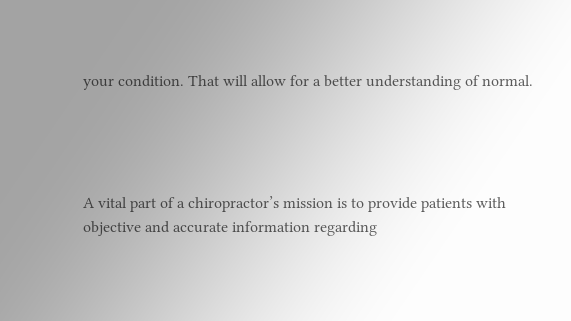your condition. That will allow for a better understanding of normal.




A vital part of a chiropractor’s mission is to provide patients with objective and accurate information regarding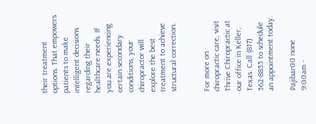their treatment options. That empowers patients to make intelligent decisions regarding their healthcare needs. If you are experiencing certain secondary conditions, your chiropractor will explore the best treatment to achieve structural correction.


For more on chiropractic care, visit Thrive Chiropractic at our office in Keller, Texas. Call (817) 562-8855 to schedule an appointment today.

Pajibar00 none 9:00am -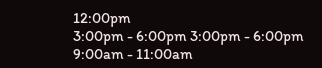12:00pm
3:00pm - 6:00pm 3:00pm - 6:00pm 9:00am - 11:00am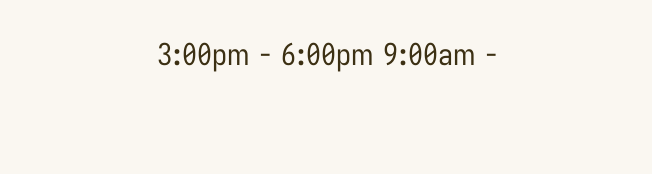3:00pm - 6:00pm 9:00am -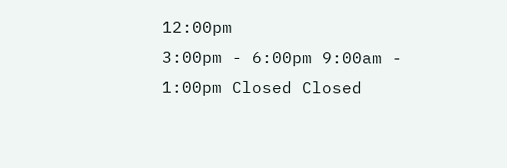12:00pm
3:00pm - 6:00pm 9:00am - 1:00pm Closed Closed